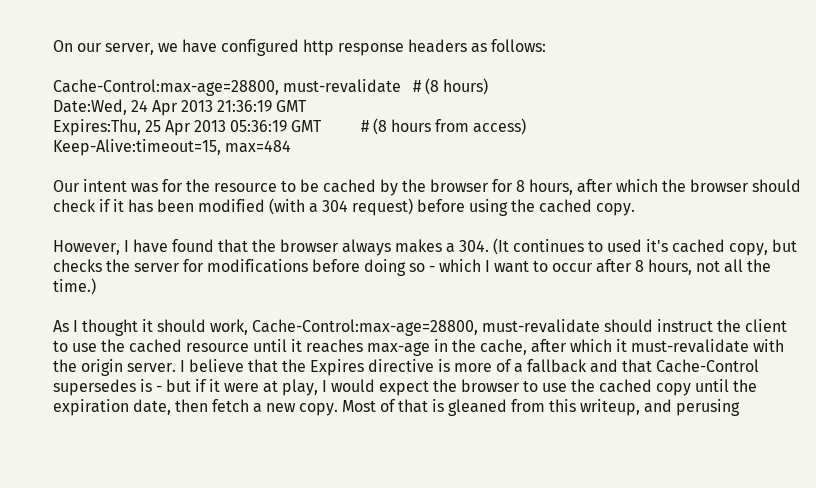On our server, we have configured http response headers as follows:

Cache-Control:max-age=28800, must-revalidate   # (8 hours)
Date:Wed, 24 Apr 2013 21:36:19 GMT
Expires:Thu, 25 Apr 2013 05:36:19 GMT          # (8 hours from access)
Keep-Alive:timeout=15, max=484

Our intent was for the resource to be cached by the browser for 8 hours, after which the browser should check if it has been modified (with a 304 request) before using the cached copy.

However, I have found that the browser always makes a 304. (It continues to used it's cached copy, but checks the server for modifications before doing so - which I want to occur after 8 hours, not all the time.)

As I thought it should work, Cache-Control:max-age=28800, must-revalidate should instruct the client to use the cached resource until it reaches max-age in the cache, after which it must-revalidate with the origin server. I believe that the Expires directive is more of a fallback and that Cache-Control supersedes is - but if it were at play, I would expect the browser to use the cached copy until the expiration date, then fetch a new copy. Most of that is gleaned from this writeup, and perusing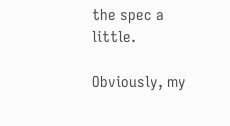the spec a little.

Obviously, my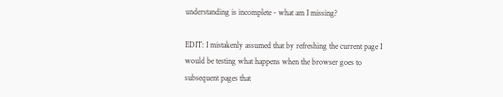understanding is incomplete - what am I missing?

EDIT: I mistakenly assumed that by refreshing the current page I would be testing what happens when the browser goes to subsequent pages that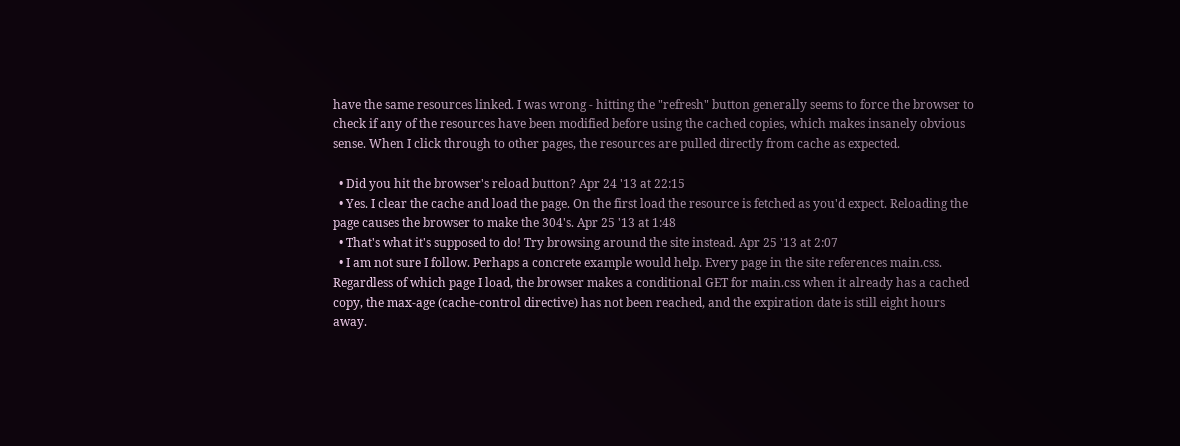have the same resources linked. I was wrong - hitting the "refresh" button generally seems to force the browser to check if any of the resources have been modified before using the cached copies, which makes insanely obvious sense. When I click through to other pages, the resources are pulled directly from cache as expected.

  • Did you hit the browser's reload button? Apr 24 '13 at 22:15
  • Yes. I clear the cache and load the page. On the first load the resource is fetched as you'd expect. Reloading the page causes the browser to make the 304's. Apr 25 '13 at 1:48
  • That's what it's supposed to do! Try browsing around the site instead. Apr 25 '13 at 2:07
  • I am not sure I follow. Perhaps a concrete example would help. Every page in the site references main.css. Regardless of which page I load, the browser makes a conditional GET for main.css when it already has a cached copy, the max-age (cache-control directive) has not been reached, and the expiration date is still eight hours away.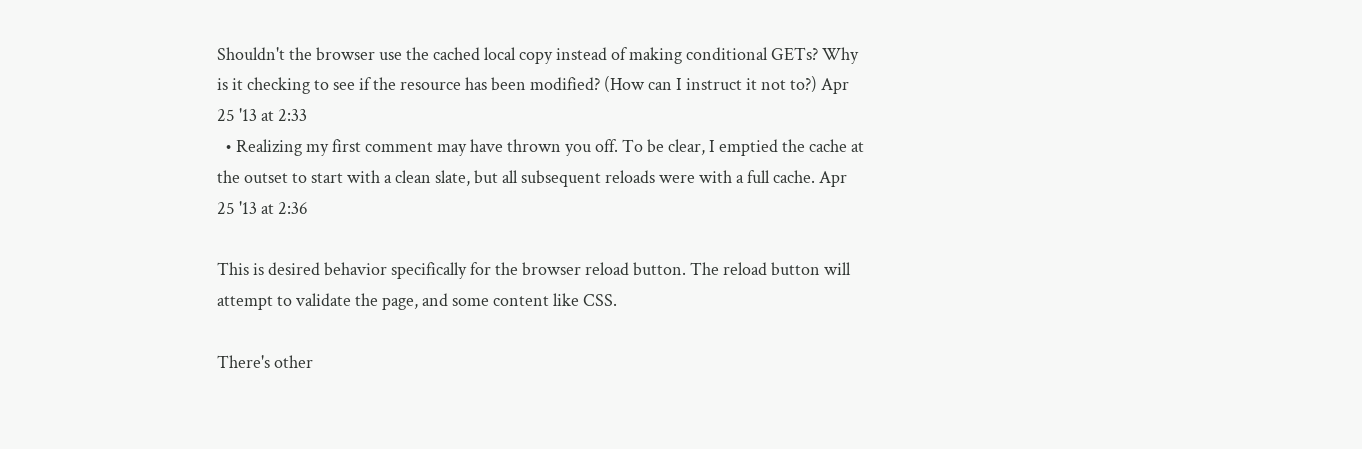Shouldn't the browser use the cached local copy instead of making conditional GETs? Why is it checking to see if the resource has been modified? (How can I instruct it not to?) Apr 25 '13 at 2:33
  • Realizing my first comment may have thrown you off. To be clear, I emptied the cache at the outset to start with a clean slate, but all subsequent reloads were with a full cache. Apr 25 '13 at 2:36

This is desired behavior specifically for the browser reload button. The reload button will attempt to validate the page, and some content like CSS.

There's other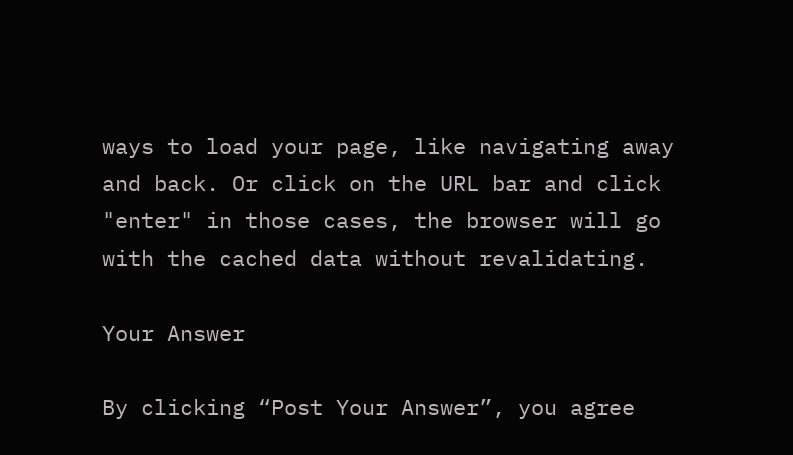ways to load your page, like navigating away and back. Or click on the URL bar and click "enter" in those cases, the browser will go with the cached data without revalidating.

Your Answer

By clicking “Post Your Answer”, you agree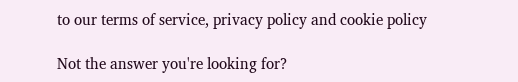to our terms of service, privacy policy and cookie policy

Not the answer you're looking for?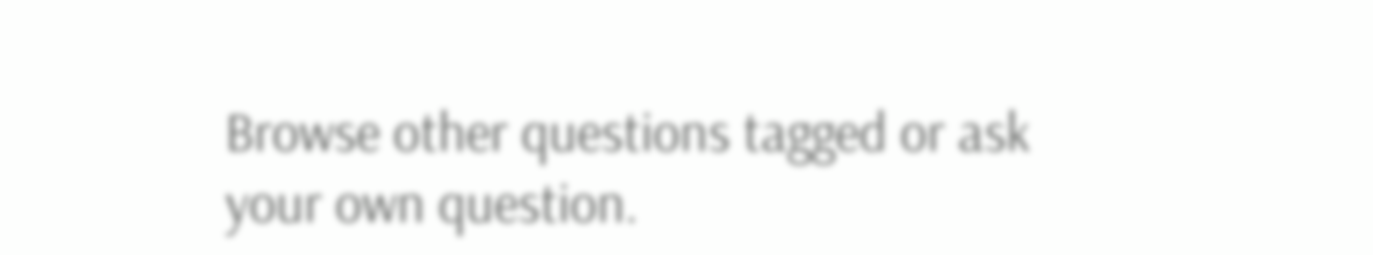Browse other questions tagged or ask your own question.